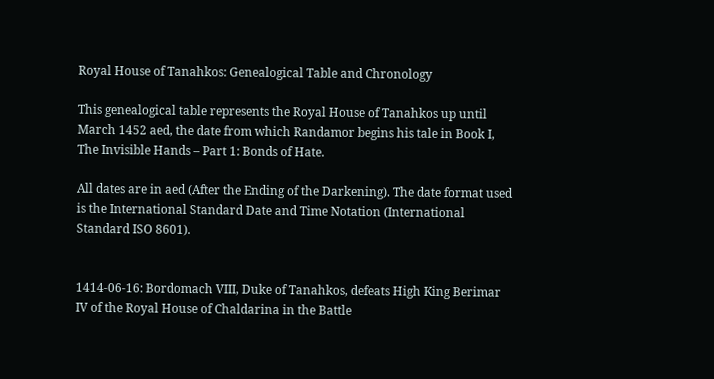Royal House of Tanahkos: Genealogical Table and Chronology

This genealogical table represents the Royal House of Tanahkos up until March 1452 aed, the date from which Randamor begins his tale in Book I,
The Invisible Hands – Part 1: Bonds of Hate.

All dates are in aed (After the Ending of the Darkening). The date format used is the International Standard Date and Time Notation (International Standard ISO 8601).


1414-06-16: Bordomach VIII, Duke of Tanahkos, defeats High King Berimar IV of the Royal House of Chaldarina in the Battle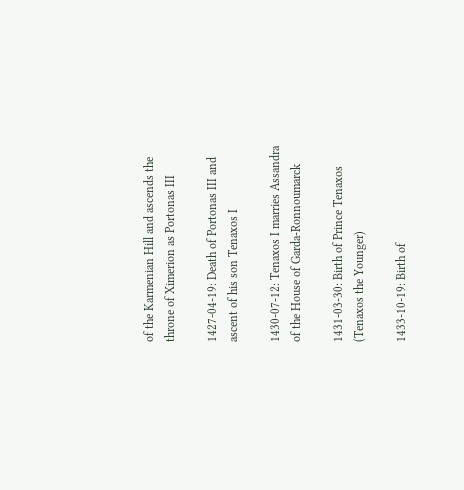of the Karmenian Hill and ascends the throne of Ximerion as Portonas III

1427-04-19: Death of Portonas III and ascent of his son Tenaxos I

1430-07-12: Tenaxos I marries Assandra of the House of Garda-Ronnoumarck

1431-03-30: Birth of Prince Tenaxos (Tenaxos the Younger)

1433-10-19: Birth of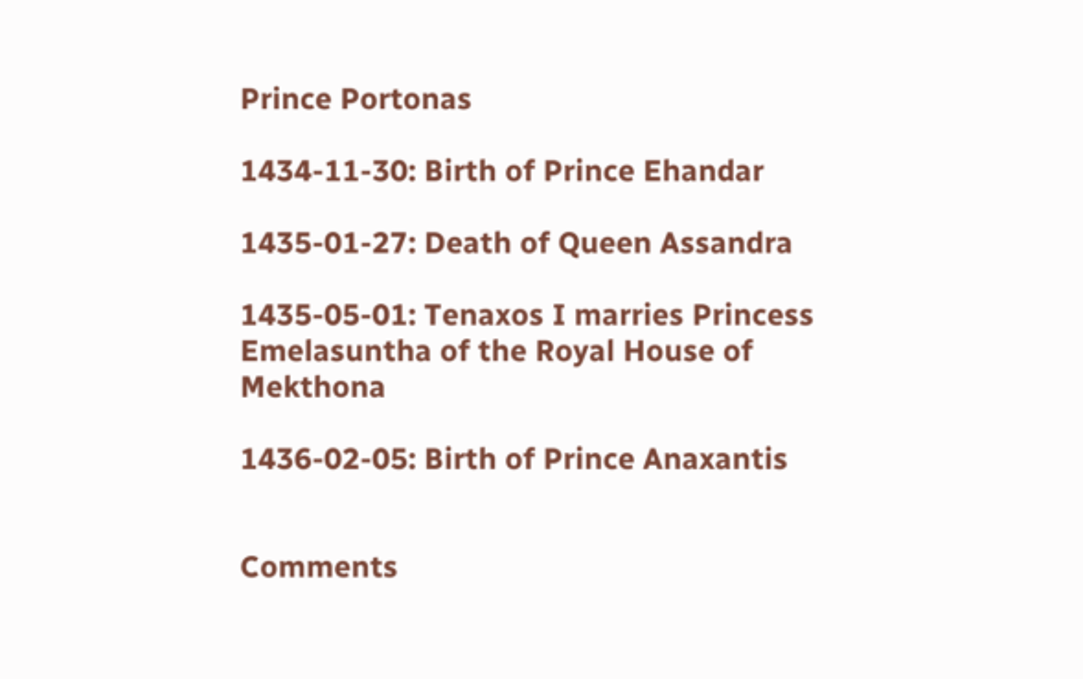Prince Portonas

1434-11-30: Birth of Prince Ehandar

1435-01-27: Death of Queen Assandra

1435-05-01: Tenaxos I marries Princess Emelasuntha of the Royal House of Mekthona

1436-02-05: Birth of Prince Anaxantis


Comments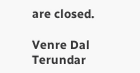are closed.

Venre Dal Terundar